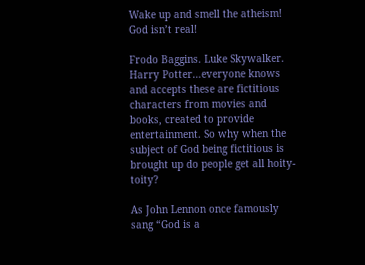Wake up and smell the atheism! God isn’t real!

Frodo Baggins. Luke Skywalker. Harry Potter…everyone knows and accepts these are fictitious characters from movies and books, created to provide entertainment. So why when the subject of God being fictitious is brought up do people get all hoity-toity?

As John Lennon once famously sang “God is a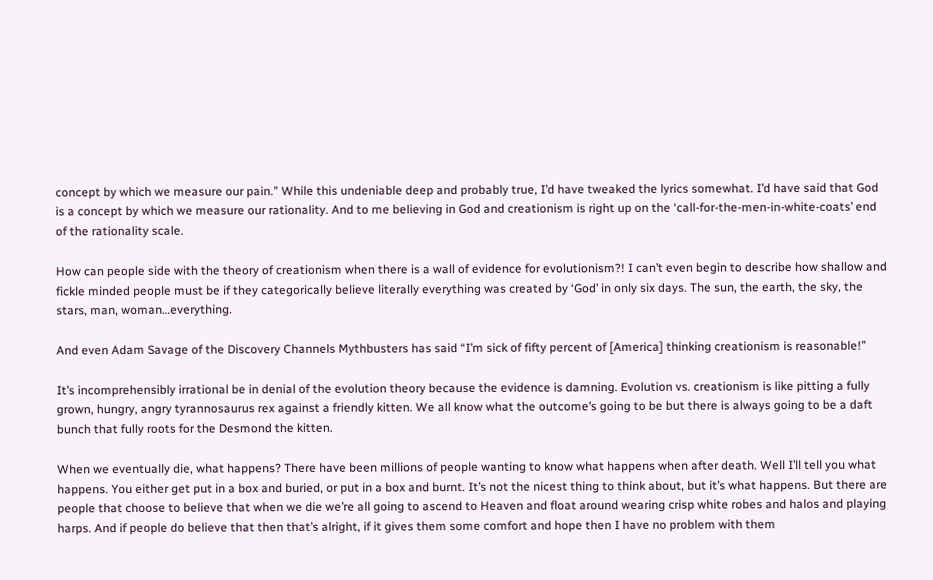concept by which we measure our pain.” While this undeniable deep and probably true, I’d have tweaked the lyrics somewhat. I’d have said that God is a concept by which we measure our rationality. And to me believing in God and creationism is right up on the ‘call-for-the-men-in-white-coats’ end of the rationality scale.

How can people side with the theory of creationism when there is a wall of evidence for evolutionism?! I can’t even begin to describe how shallow and fickle minded people must be if they categorically believe literally everything was created by ‘God’ in only six days. The sun, the earth, the sky, the stars, man, woman…everything.

And even Adam Savage of the Discovery Channels Mythbusters has said “I’m sick of fifty percent of [America] thinking creationism is reasonable!”

It’s incomprehensibly irrational be in denial of the evolution theory because the evidence is damning. Evolution vs. creationism is like pitting a fully grown, hungry, angry tyrannosaurus rex against a friendly kitten. We all know what the outcome’s going to be but there is always going to be a daft bunch that fully roots for the Desmond the kitten.

When we eventually die, what happens? There have been millions of people wanting to know what happens when after death. Well I’ll tell you what happens. You either get put in a box and buried, or put in a box and burnt. It’s not the nicest thing to think about, but it’s what happens. But there are people that choose to believe that when we die we’re all going to ascend to Heaven and float around wearing crisp white robes and halos and playing harps. And if people do believe that then that’s alright, if it gives them some comfort and hope then I have no problem with them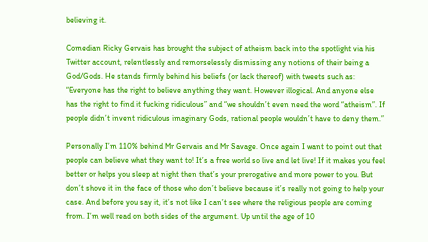believing it.

Comedian Ricky Gervais has brought the subject of atheism back into the spotlight via his Twitter account, relentlessly and remorselessly dismissing any notions of their being a God/Gods. He stands firmly behind his beliefs (or lack thereof) with tweets such as: “Everyone has the right to believe anything they want. However illogical. And anyone else has the right to find it fucking ridiculous” and “we shouldn’t even need the word “atheism”. If people didn’t invent ridiculous imaginary Gods, rational people wouldn’t have to deny them.”

Personally I’m 110% behind Mr Gervais and Mr Savage. Once again I want to point out that people can believe what they want to! It’s a free world so live and let live! If it makes you feel better or helps you sleep at night then that’s your prerogative and more power to you. But don’t shove it in the face of those who don’t believe because it’s really not going to help your case. And before you say it, it’s not like I can’t see where the religious people are coming from. I’m well read on both sides of the argument. Up until the age of 10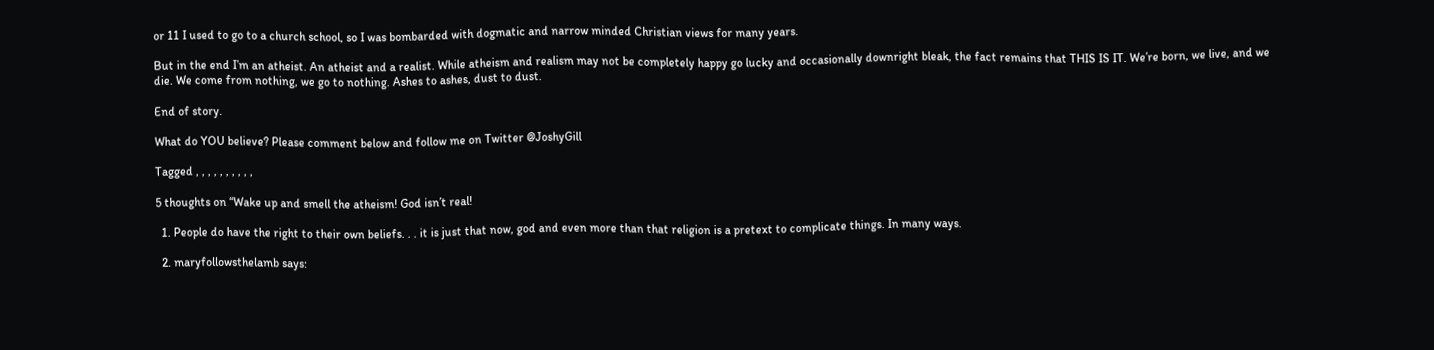or 11 I used to go to a church school, so I was bombarded with dogmatic and narrow minded Christian views for many years.

But in the end I’m an atheist. An atheist and a realist. While atheism and realism may not be completely happy go lucky and occasionally downright bleak, the fact remains that THIS IS IT. We’re born, we live, and we die. We come from nothing, we go to nothing. Ashes to ashes, dust to dust.

End of story.

What do YOU believe? Please comment below and follow me on Twitter @JoshyGill

Tagged , , , , , , , , , ,

5 thoughts on “Wake up and smell the atheism! God isn’t real!

  1. People do have the right to their own beliefs. . . it is just that now, god and even more than that religion is a pretext to complicate things. In many ways.

  2. maryfollowsthelamb says: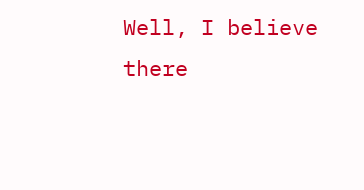Well, I believe there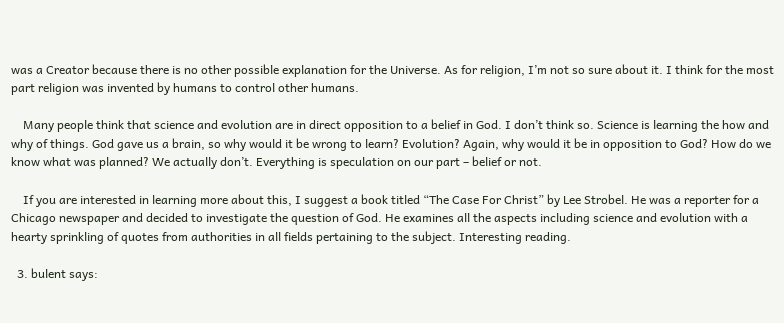was a Creator because there is no other possible explanation for the Universe. As for religion, I’m not so sure about it. I think for the most part religion was invented by humans to control other humans.

    Many people think that science and evolution are in direct opposition to a belief in God. I don’t think so. Science is learning the how and why of things. God gave us a brain, so why would it be wrong to learn? Evolution? Again, why would it be in opposition to God? How do we know what was planned? We actually don’t. Everything is speculation on our part – belief or not.

    If you are interested in learning more about this, I suggest a book titled “The Case For Christ” by Lee Strobel. He was a reporter for a Chicago newspaper and decided to investigate the question of God. He examines all the aspects including science and evolution with a hearty sprinkling of quotes from authorities in all fields pertaining to the subject. Interesting reading.

  3. bulent says: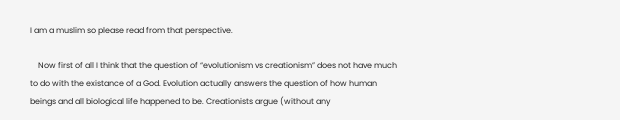I am a muslim so please read from that perspective.

    Now first of all I think that the question of “evolutionism vs creationism” does not have much to do with the existance of a God. Evolution actually answers the question of how human beings and all biological life happened to be. Creationists argue (without any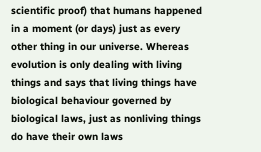scientific proof) that humans happened in a moment (or days) just as every other thing in our universe. Whereas evolution is only dealing with living things and says that living things have biological behaviour governed by biological laws, just as nonliving things do have their own laws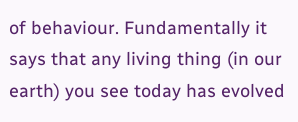of behaviour. Fundamentally it says that any living thing (in our earth) you see today has evolved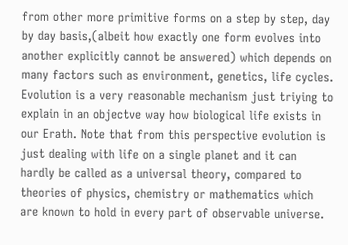from other more primitive forms on a step by step, day by day basis,(albeit how exactly one form evolves into another explicitly cannot be answered) which depends on many factors such as environment, genetics, life cycles. Evolution is a very reasonable mechanism just triying to explain in an objectve way how biological life exists in our Erath. Note that from this perspective evolution is just dealing with life on a single planet and it can hardly be called as a universal theory, compared to theories of physics, chemistry or mathematics which are known to hold in every part of observable universe.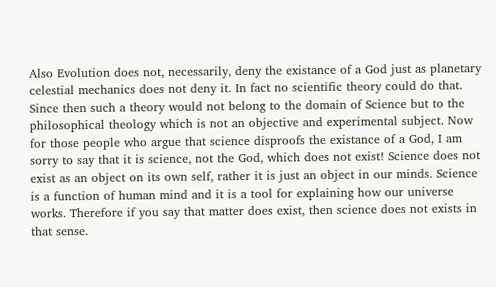Also Evolution does not, necessarily, deny the existance of a God just as planetary celestial mechanics does not deny it. In fact no scientific theory could do that. Since then such a theory would not belong to the domain of Science but to the philosophical theology which is not an objective and experimental subject. Now for those people who argue that science disproofs the existance of a God, I am sorry to say that it is science, not the God, which does not exist! Science does not exist as an object on its own self, rather it is just an object in our minds. Science is a function of human mind and it is a tool for explaining how our universe works. Therefore if you say that matter does exist, then science does not exists in that sense.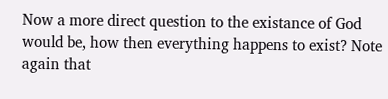Now a more direct question to the existance of God would be, how then everything happens to exist? Note again that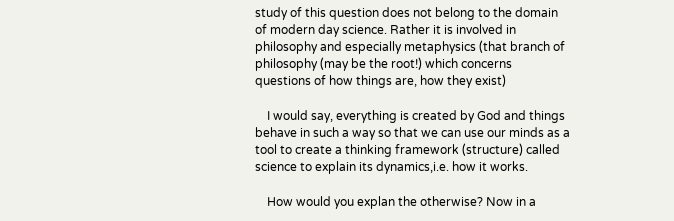study of this question does not belong to the domain of modern day science. Rather it is involved in philosophy and especially metaphysics (that branch of philosophy (may be the root!) which concerns questions of how things are, how they exist)

    I would say, everything is created by God and things behave in such a way so that we can use our minds as a tool to create a thinking framework (structure) called science to explain its dynamics,i.e. how it works.

    How would you explan the otherwise? Now in a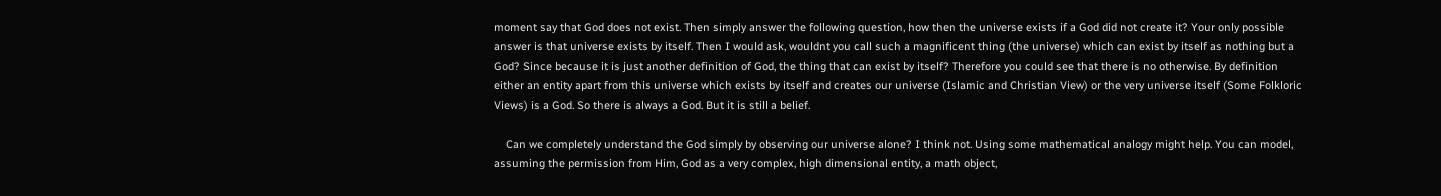moment say that God does not exist. Then simply answer the following question, how then the universe exists if a God did not create it? Your only possible answer is that universe exists by itself. Then I would ask, wouldnt you call such a magnificent thing (the universe) which can exist by itself as nothing but a God? Since because it is just another definition of God, the thing that can exist by itself? Therefore you could see that there is no otherwise. By definition either an entity apart from this universe which exists by itself and creates our universe (Islamic and Christian View) or the very universe itself (Some Folkloric Views) is a God. So there is always a God. But it is still a belief.

    Can we completely understand the God simply by observing our universe alone? I think not. Using some mathematical analogy might help. You can model, assuming the permission from Him, God as a very complex, high dimensional entity, a math object,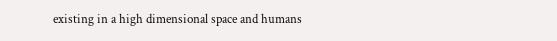existing in a high dimensional space and humans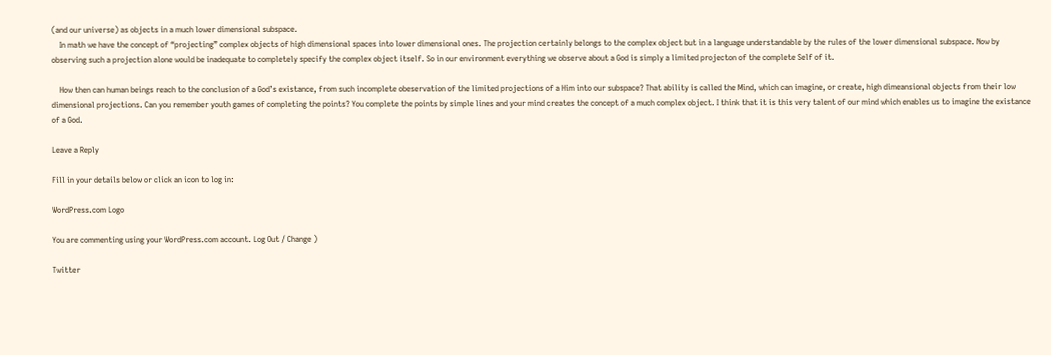(and our universe) as objects in a much lower dimensional subspace.
    In math we have the concept of “projecting” complex objects of high dimensional spaces into lower dimensional ones. The projection certainly belongs to the complex object but in a language understandable by the rules of the lower dimensional subspace. Now by observing such a projection alone would be inadequate to completely specify the complex object itself. So in our environment everything we observe about a God is simply a limited projecton of the complete Self of it.

    How then can human beings reach to the conclusion of a God’s existance, from such incomplete obeservation of the limited projections of a Him into our subspace? That ability is called the Mind, which can imagine, or create, high dimeansional objects from their low dimensional projections. Can you remember youth games of completing the points? You complete the points by simple lines and your mind creates the concept of a much complex object. I think that it is this very talent of our mind which enables us to imagine the existance of a God.

Leave a Reply

Fill in your details below or click an icon to log in:

WordPress.com Logo

You are commenting using your WordPress.com account. Log Out / Change )

Twitter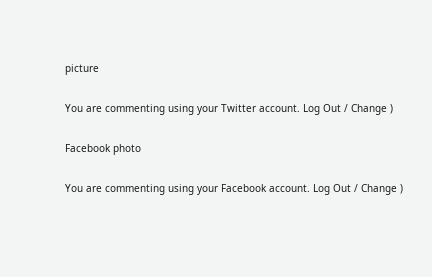picture

You are commenting using your Twitter account. Log Out / Change )

Facebook photo

You are commenting using your Facebook account. Log Out / Change )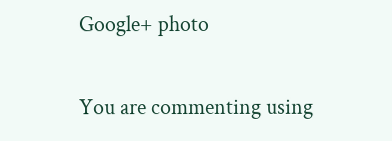Google+ photo

You are commenting using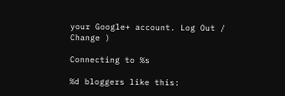your Google+ account. Log Out / Change )

Connecting to %s

%d bloggers like this: